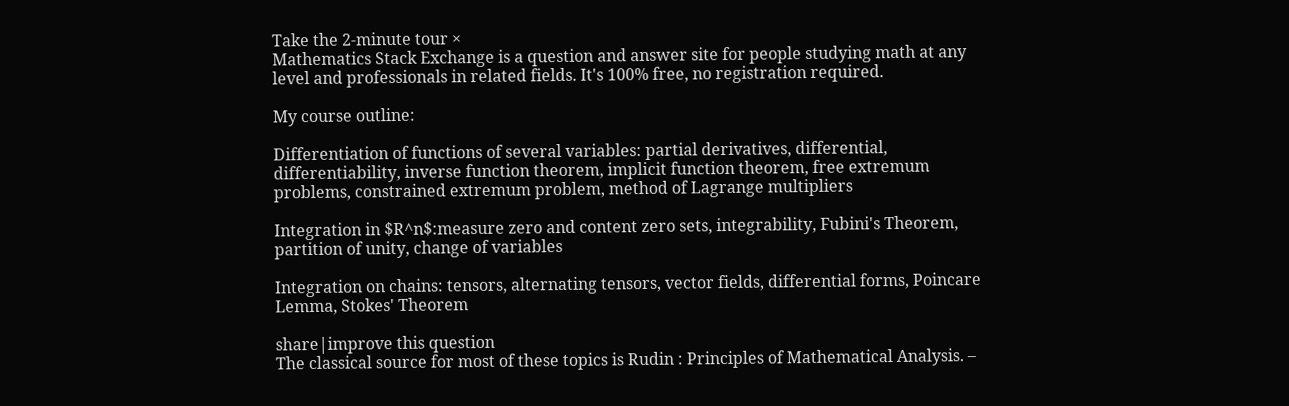Take the 2-minute tour ×
Mathematics Stack Exchange is a question and answer site for people studying math at any level and professionals in related fields. It's 100% free, no registration required.

My course outline:

Differentiation of functions of several variables: partial derivatives, differential, differentiability, inverse function theorem, implicit function theorem, free extremum problems, constrained extremum problem, method of Lagrange multipliers

Integration in $R^n$:measure zero and content zero sets, integrability, Fubini's Theorem, partition of unity, change of variables

Integration on chains: tensors, alternating tensors, vector fields, differential forms, Poincare Lemma, Stokes' Theorem

share|improve this question
The classical source for most of these topics is Rudin : Principles of Mathematical Analysis. –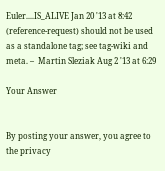Euler....IS_ALIVE Jan 20 '13 at 8:42
(reference-request) should not be used as a standalone tag; see tag-wiki and meta. –  Martin Sleziak Aug 2 '13 at 6:29

Your Answer


By posting your answer, you agree to the privacy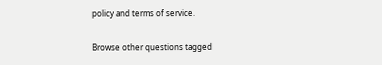policy and terms of service.

Browse other questions tagged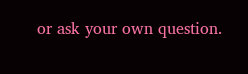or ask your own question.